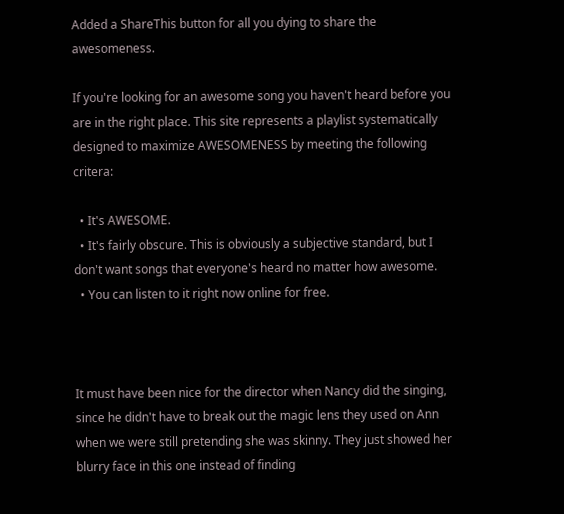Added a ShareThis button for all you dying to share the awesomeness.

If you're looking for an awesome song you haven't heard before you are in the right place. This site represents a playlist systematically designed to maximize AWESOMENESS by meeting the following critera:

  • It's AWESOME.
  • It's fairly obscure. This is obviously a subjective standard, but I don't want songs that everyone's heard no matter how awesome.
  • You can listen to it right now online for free.



It must have been nice for the director when Nancy did the singing, since he didn't have to break out the magic lens they used on Ann when we were still pretending she was skinny. They just showed her blurry face in this one instead of finding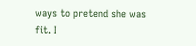ways to pretend she was fit. I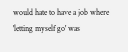would hate to have a job where 'letting myself go' was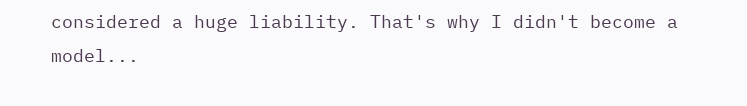considered a huge liability. That's why I didn't become a model...